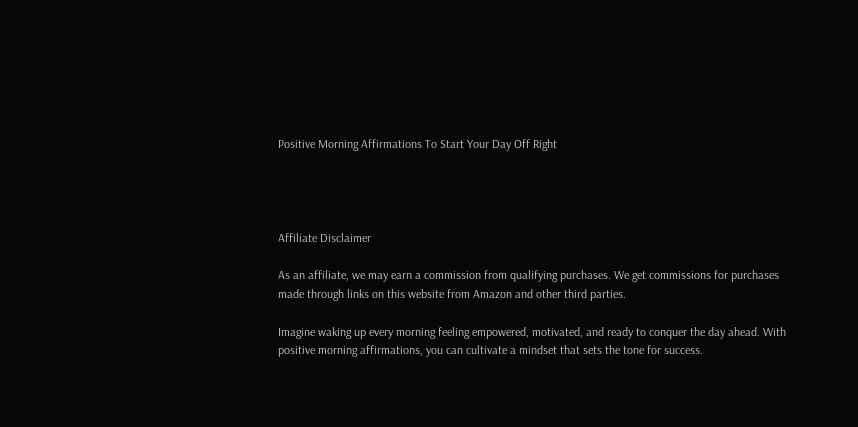Positive Morning Affirmations To Start Your Day Off Right




Affiliate Disclaimer

As an affiliate, we may earn a commission from qualifying purchases. We get commissions for purchases made through links on this website from Amazon and other third parties.

Imagine waking up every morning feeling empowered, motivated, and ready to conquer the day ahead. With positive morning affirmations, you can cultivate a mindset that sets the tone for success.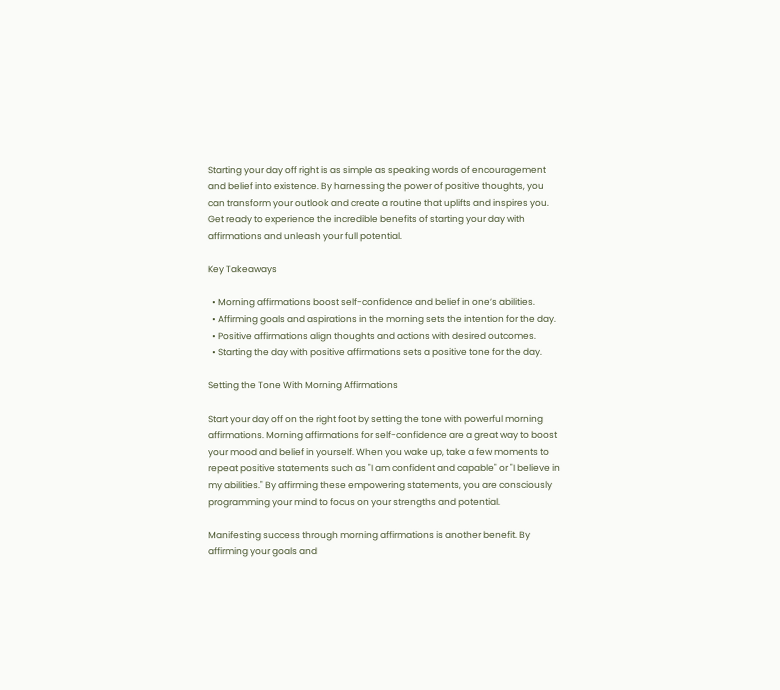Starting your day off right is as simple as speaking words of encouragement and belief into existence. By harnessing the power of positive thoughts, you can transform your outlook and create a routine that uplifts and inspires you. Get ready to experience the incredible benefits of starting your day with affirmations and unleash your full potential.

Key Takeaways

  • Morning affirmations boost self-confidence and belief in one’s abilities.
  • Affirming goals and aspirations in the morning sets the intention for the day.
  • Positive affirmations align thoughts and actions with desired outcomes.
  • Starting the day with positive affirmations sets a positive tone for the day.

Setting the Tone With Morning Affirmations

Start your day off on the right foot by setting the tone with powerful morning affirmations. Morning affirmations for self-confidence are a great way to boost your mood and belief in yourself. When you wake up, take a few moments to repeat positive statements such as "I am confident and capable" or "I believe in my abilities." By affirming these empowering statements, you are consciously programming your mind to focus on your strengths and potential.

Manifesting success through morning affirmations is another benefit. By affirming your goals and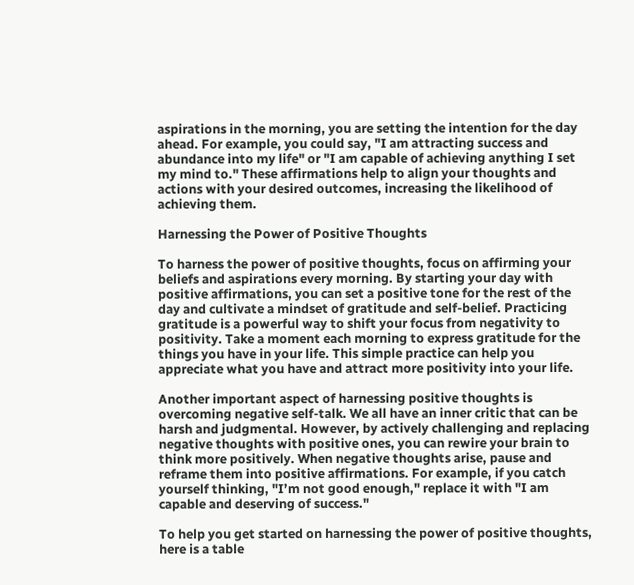aspirations in the morning, you are setting the intention for the day ahead. For example, you could say, "I am attracting success and abundance into my life" or "I am capable of achieving anything I set my mind to." These affirmations help to align your thoughts and actions with your desired outcomes, increasing the likelihood of achieving them.

Harnessing the Power of Positive Thoughts

To harness the power of positive thoughts, focus on affirming your beliefs and aspirations every morning. By starting your day with positive affirmations, you can set a positive tone for the rest of the day and cultivate a mindset of gratitude and self-belief. Practicing gratitude is a powerful way to shift your focus from negativity to positivity. Take a moment each morning to express gratitude for the things you have in your life. This simple practice can help you appreciate what you have and attract more positivity into your life.

Another important aspect of harnessing positive thoughts is overcoming negative self-talk. We all have an inner critic that can be harsh and judgmental. However, by actively challenging and replacing negative thoughts with positive ones, you can rewire your brain to think more positively. When negative thoughts arise, pause and reframe them into positive affirmations. For example, if you catch yourself thinking, "I’m not good enough," replace it with "I am capable and deserving of success."

To help you get started on harnessing the power of positive thoughts, here is a table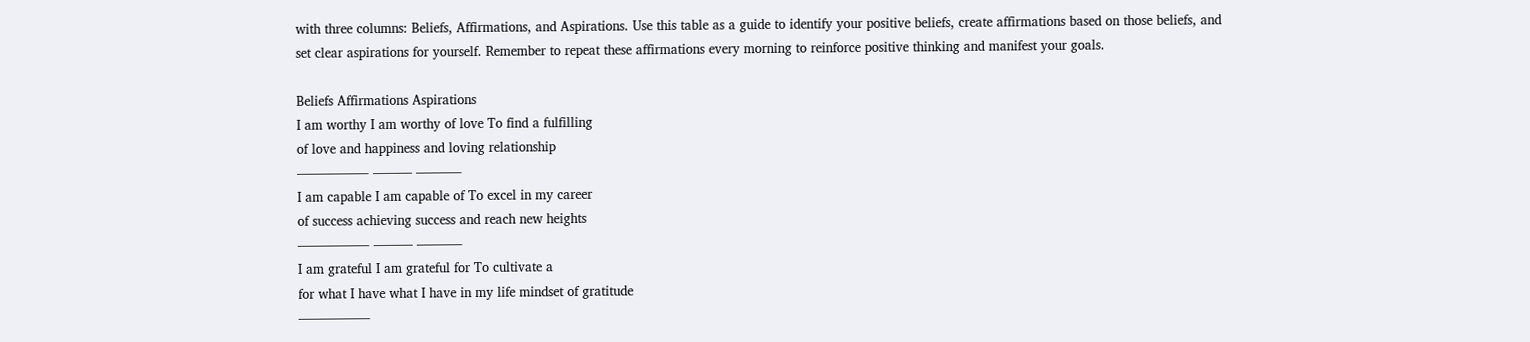with three columns: Beliefs, Affirmations, and Aspirations. Use this table as a guide to identify your positive beliefs, create affirmations based on those beliefs, and set clear aspirations for yourself. Remember to repeat these affirmations every morning to reinforce positive thinking and manifest your goals.

Beliefs Affirmations Aspirations
I am worthy I am worthy of love To find a fulfilling
of love and happiness and loving relationship
—————– ——— ———–
I am capable I am capable of To excel in my career
of success achieving success and reach new heights
—————– ——— ———–
I am grateful I am grateful for To cultivate a
for what I have what I have in my life mindset of gratitude
—————–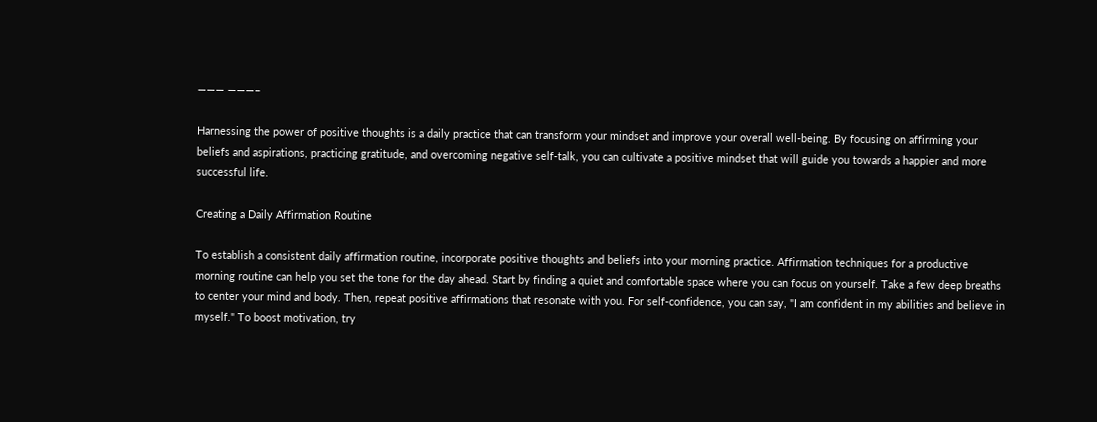——— ———–

Harnessing the power of positive thoughts is a daily practice that can transform your mindset and improve your overall well-being. By focusing on affirming your beliefs and aspirations, practicing gratitude, and overcoming negative self-talk, you can cultivate a positive mindset that will guide you towards a happier and more successful life.

Creating a Daily Affirmation Routine

To establish a consistent daily affirmation routine, incorporate positive thoughts and beliefs into your morning practice. Affirmation techniques for a productive morning routine can help you set the tone for the day ahead. Start by finding a quiet and comfortable space where you can focus on yourself. Take a few deep breaths to center your mind and body. Then, repeat positive affirmations that resonate with you. For self-confidence, you can say, "I am confident in my abilities and believe in myself." To boost motivation, try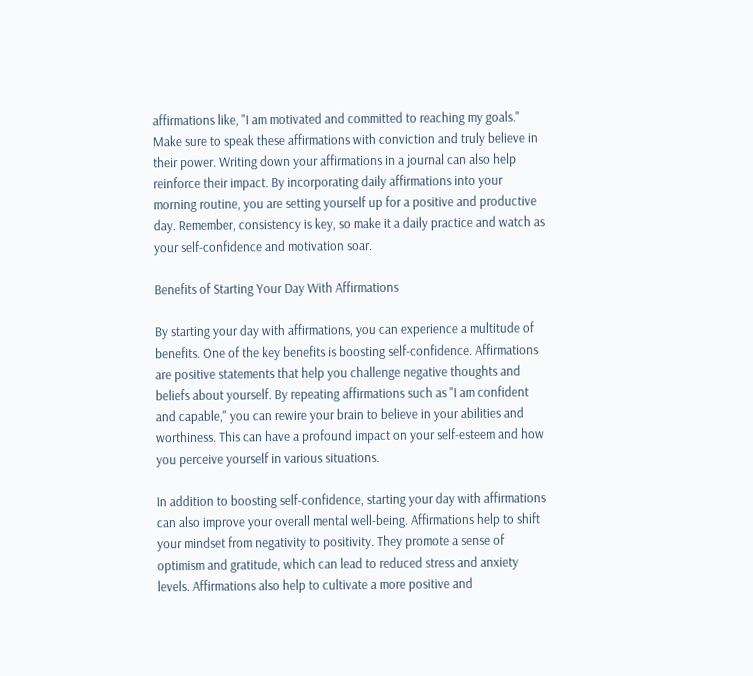affirmations like, "I am motivated and committed to reaching my goals." Make sure to speak these affirmations with conviction and truly believe in their power. Writing down your affirmations in a journal can also help reinforce their impact. By incorporating daily affirmations into your morning routine, you are setting yourself up for a positive and productive day. Remember, consistency is key, so make it a daily practice and watch as your self-confidence and motivation soar.

Benefits of Starting Your Day With Affirmations

By starting your day with affirmations, you can experience a multitude of benefits. One of the key benefits is boosting self-confidence. Affirmations are positive statements that help you challenge negative thoughts and beliefs about yourself. By repeating affirmations such as "I am confident and capable," you can rewire your brain to believe in your abilities and worthiness. This can have a profound impact on your self-esteem and how you perceive yourself in various situations.

In addition to boosting self-confidence, starting your day with affirmations can also improve your overall mental well-being. Affirmations help to shift your mindset from negativity to positivity. They promote a sense of optimism and gratitude, which can lead to reduced stress and anxiety levels. Affirmations also help to cultivate a more positive and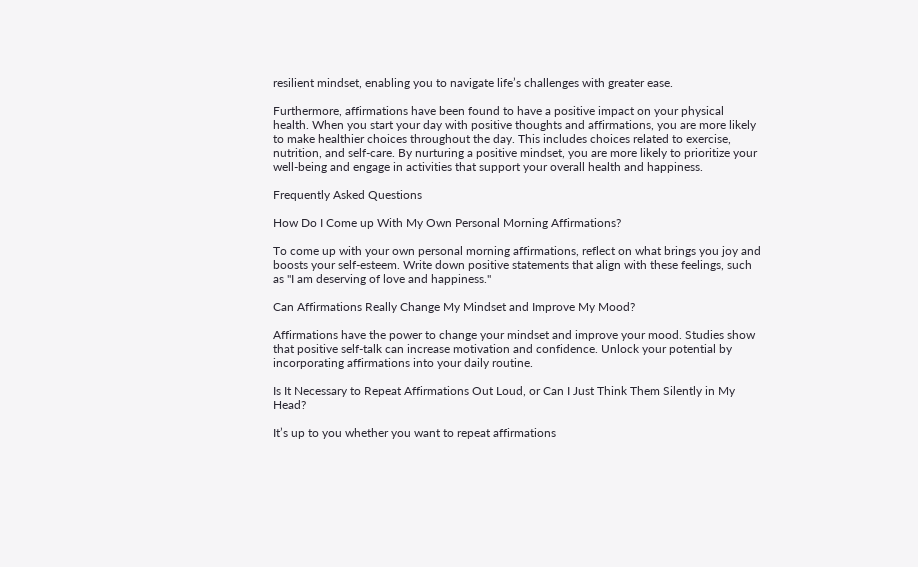resilient mindset, enabling you to navigate life’s challenges with greater ease.

Furthermore, affirmations have been found to have a positive impact on your physical health. When you start your day with positive thoughts and affirmations, you are more likely to make healthier choices throughout the day. This includes choices related to exercise, nutrition, and self-care. By nurturing a positive mindset, you are more likely to prioritize your well-being and engage in activities that support your overall health and happiness.

Frequently Asked Questions

How Do I Come up With My Own Personal Morning Affirmations?

To come up with your own personal morning affirmations, reflect on what brings you joy and boosts your self-esteem. Write down positive statements that align with these feelings, such as "I am deserving of love and happiness."

Can Affirmations Really Change My Mindset and Improve My Mood?

Affirmations have the power to change your mindset and improve your mood. Studies show that positive self-talk can increase motivation and confidence. Unlock your potential by incorporating affirmations into your daily routine.

Is It Necessary to Repeat Affirmations Out Loud, or Can I Just Think Them Silently in My Head?

It’s up to you whether you want to repeat affirmations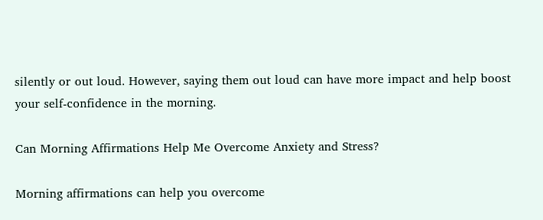silently or out loud. However, saying them out loud can have more impact and help boost your self-confidence in the morning.

Can Morning Affirmations Help Me Overcome Anxiety and Stress?

Morning affirmations can help you overcome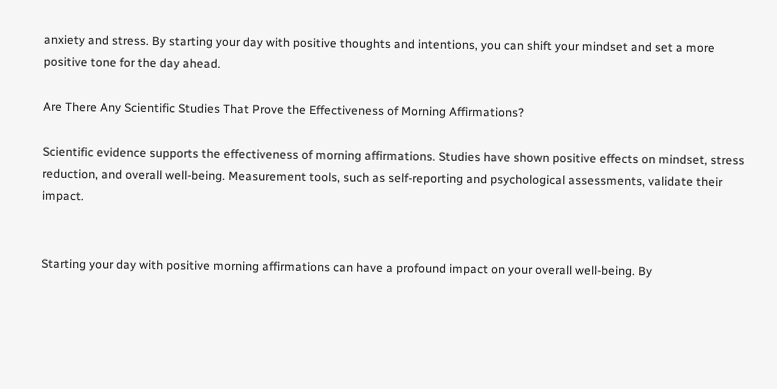anxiety and stress. By starting your day with positive thoughts and intentions, you can shift your mindset and set a more positive tone for the day ahead.

Are There Any Scientific Studies That Prove the Effectiveness of Morning Affirmations?

Scientific evidence supports the effectiveness of morning affirmations. Studies have shown positive effects on mindset, stress reduction, and overall well-being. Measurement tools, such as self-reporting and psychological assessments, validate their impact.


Starting your day with positive morning affirmations can have a profound impact on your overall well-being. By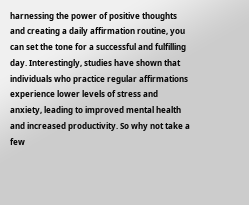harnessing the power of positive thoughts and creating a daily affirmation routine, you can set the tone for a successful and fulfilling day. Interestingly, studies have shown that individuals who practice regular affirmations experience lower levels of stress and anxiety, leading to improved mental health and increased productivity. So why not take a few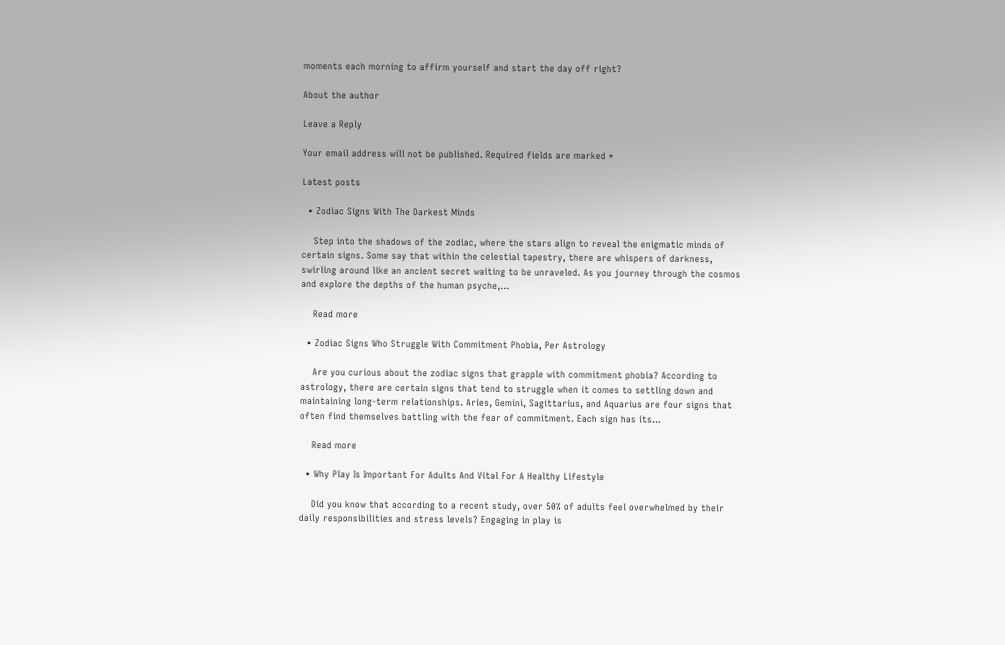moments each morning to affirm yourself and start the day off right?

About the author

Leave a Reply

Your email address will not be published. Required fields are marked *

Latest posts

  • Zodiac Signs With The Darkest Minds

    Step into the shadows of the zodiac, where the stars align to reveal the enigmatic minds of certain signs. Some say that within the celestial tapestry, there are whispers of darkness, swirling around like an ancient secret waiting to be unraveled. As you journey through the cosmos and explore the depths of the human psyche,…

    Read more

  • Zodiac Signs Who Struggle With Commitment Phobia, Per Astrology

    Are you curious about the zodiac signs that grapple with commitment phobia? According to astrology, there are certain signs that tend to struggle when it comes to settling down and maintaining long-term relationships. Aries, Gemini, Sagittarius, and Aquarius are four signs that often find themselves battling with the fear of commitment. Each sign has its…

    Read more

  • Why Play Is Important For Adults And Vital For A Healthy Lifestyle

    Did you know that according to a recent study, over 50% of adults feel overwhelmed by their daily responsibilities and stress levels? Engaging in play is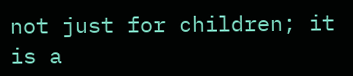not just for children; it is a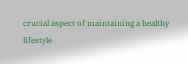crucial aspect of maintaining a healthy lifestyle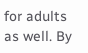for adults as well. By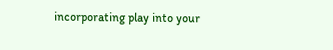incorporating play into your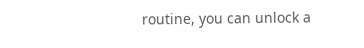routine, you can unlock a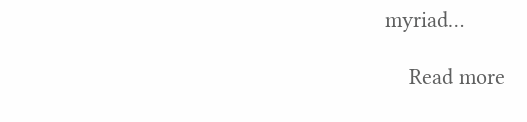myriad…

    Read more